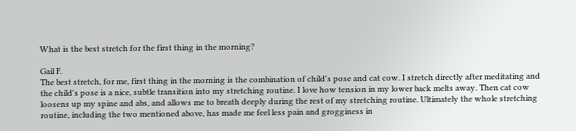What is the best stretch for the first thing in the morning?

Gail F.
The best stretch, for me, first thing in the morning is the combination of child's pose and cat cow. I stretch directly after meditating and the child's pose is a nice, subtle transition into my stretching routine. I love how tension in my lower back melts away. Then cat cow loosens up my spine and abs, and allows me to breath deeply during the rest of my stretching routine. Ultimately the whole stretching routine, including the two mentioned above, has made me feel less pain and grogginess in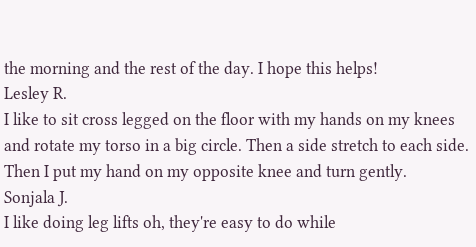the morning and the rest of the day. I hope this helps!
Lesley R.
I like to sit cross legged on the floor with my hands on my knees and rotate my torso in a big circle. Then a side stretch to each side. Then I put my hand on my opposite knee and turn gently.
Sonjala J.
I like doing leg lifts oh, they're easy to do while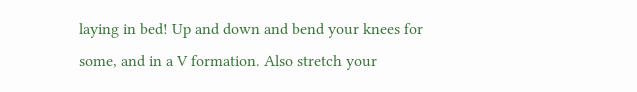laying in bed! Up and down and bend your knees for some, and in a V formation. Also stretch your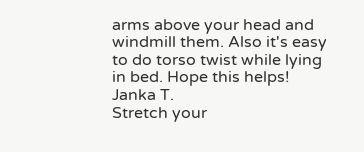arms above your head and windmill them. Also it's easy to do torso twist while lying in bed. Hope this helps!
Janka T.
Stretch your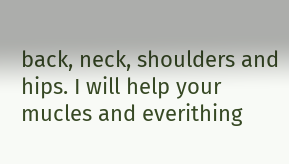back, neck, shoulders and hips. I will help your mucles and everithing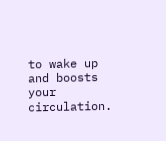to wake up and boosts your circulation.